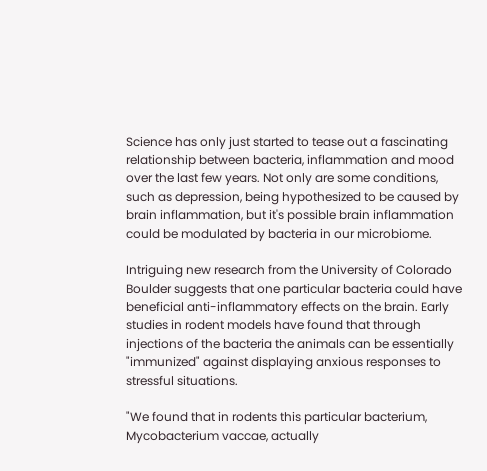Science has only just started to tease out a fascinating relationship between bacteria, inflammation and mood over the last few years. Not only are some conditions, such as depression, being hypothesized to be caused by brain inflammation, but it's possible brain inflammation could be modulated by bacteria in our microbiome.

Intriguing new research from the University of Colorado Boulder suggests that one particular bacteria could have beneficial anti-inflammatory effects on the brain. Early studies in rodent models have found that through injections of the bacteria the animals can be essentially "immunized" against displaying anxious responses to stressful situations.

"We found that in rodents this particular bacterium, Mycobacterium vaccae, actually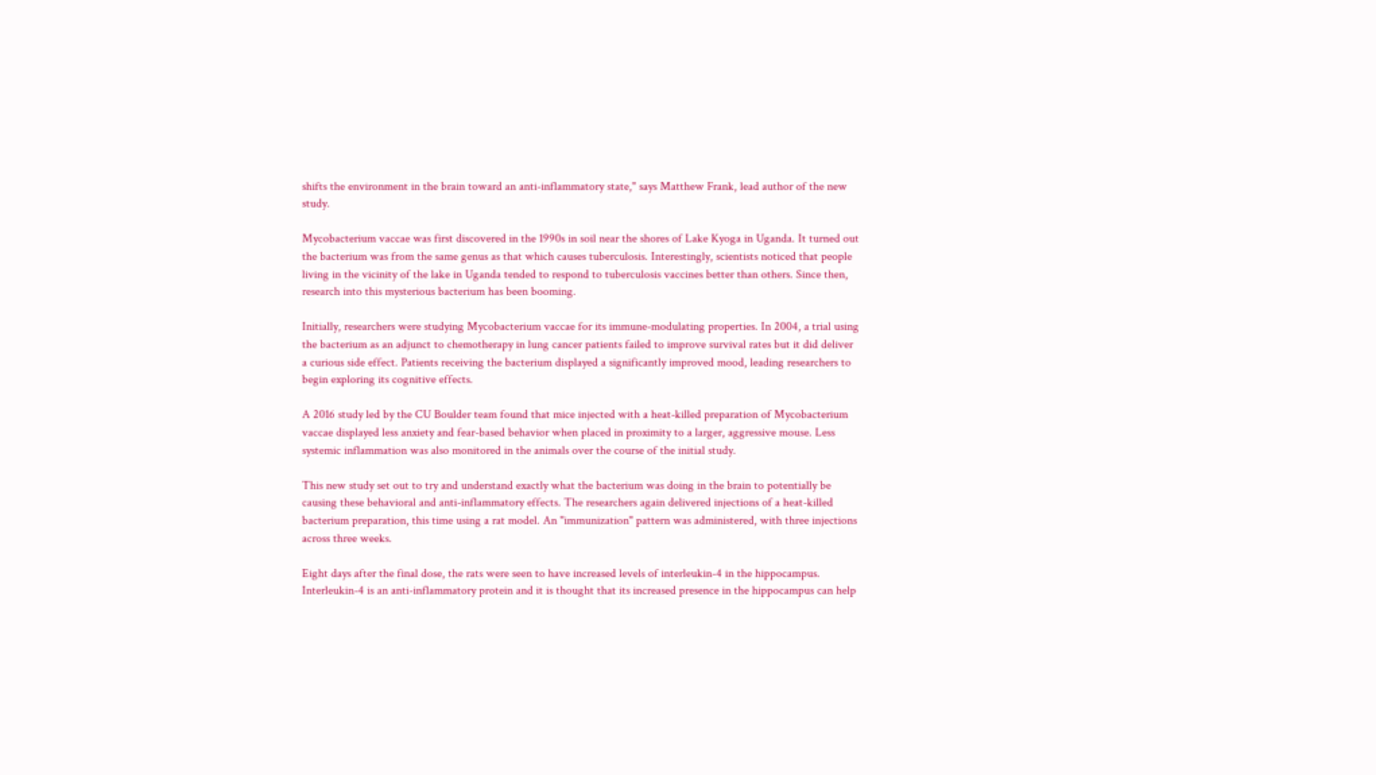shifts the environment in the brain toward an anti-inflammatory state," says Matthew Frank, lead author of the new study.

Mycobacterium vaccae was first discovered in the 1990s in soil near the shores of Lake Kyoga in Uganda. It turned out the bacterium was from the same genus as that which causes tuberculosis. Interestingly, scientists noticed that people living in the vicinity of the lake in Uganda tended to respond to tuberculosis vaccines better than others. Since then, research into this mysterious bacterium has been booming.

Initially, researchers were studying Mycobacterium vaccae for its immune-modulating properties. In 2004, a trial using the bacterium as an adjunct to chemotherapy in lung cancer patients failed to improve survival rates but it did deliver a curious side effect. Patients receiving the bacterium displayed a significantly improved mood, leading researchers to begin exploring its cognitive effects.

A 2016 study led by the CU Boulder team found that mice injected with a heat-killed preparation of Mycobacterium vaccae displayed less anxiety and fear-based behavior when placed in proximity to a larger, aggressive mouse. Less systemic inflammation was also monitored in the animals over the course of the initial study.

This new study set out to try and understand exactly what the bacterium was doing in the brain to potentially be causing these behavioral and anti-inflammatory effects. The researchers again delivered injections of a heat-killed bacterium preparation, this time using a rat model. An "immunization" pattern was administered, with three injections across three weeks.

Eight days after the final dose, the rats were seen to have increased levels of interleukin-4 in the hippocampus. Interleukin-4 is an anti-inflammatory protein and it is thought that its increased presence in the hippocampus can help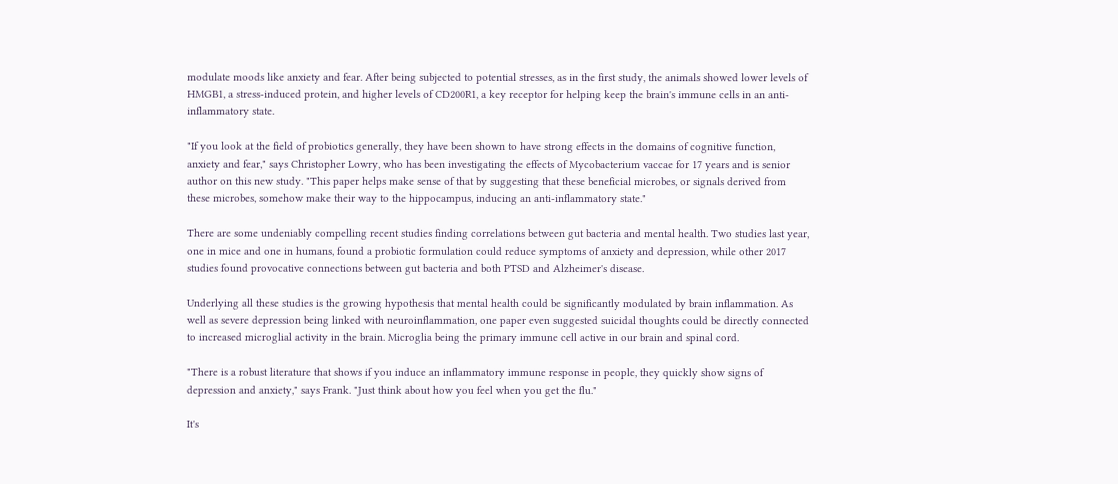modulate moods like anxiety and fear. After being subjected to potential stresses, as in the first study, the animals showed lower levels of HMGB1, a stress-induced protein, and higher levels of CD200R1, a key receptor for helping keep the brain's immune cells in an anti-inflammatory state.

"If you look at the field of probiotics generally, they have been shown to have strong effects in the domains of cognitive function, anxiety and fear," says Christopher Lowry, who has been investigating the effects of Mycobacterium vaccae for 17 years and is senior author on this new study. "This paper helps make sense of that by suggesting that these beneficial microbes, or signals derived from these microbes, somehow make their way to the hippocampus, inducing an anti-inflammatory state."

There are some undeniably compelling recent studies finding correlations between gut bacteria and mental health. Two studies last year, one in mice and one in humans, found a probiotic formulation could reduce symptoms of anxiety and depression, while other 2017 studies found provocative connections between gut bacteria and both PTSD and Alzheimer's disease.

Underlying all these studies is the growing hypothesis that mental health could be significantly modulated by brain inflammation. As well as severe depression being linked with neuroinflammation, one paper even suggested suicidal thoughts could be directly connected to increased microglial activity in the brain. Microglia being the primary immune cell active in our brain and spinal cord.

"There is a robust literature that shows if you induce an inflammatory immune response in people, they quickly show signs of depression and anxiety," says Frank. "Just think about how you feel when you get the flu."

It's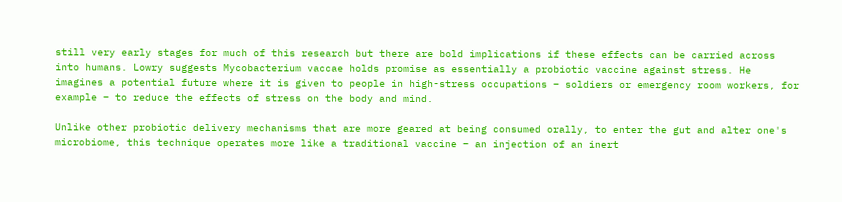still very early stages for much of this research but there are bold implications if these effects can be carried across into humans. Lowry suggests Mycobacterium vaccae holds promise as essentially a probiotic vaccine against stress. He imagines a potential future where it is given to people in high-stress occupations – soldiers or emergency room workers, for example – to reduce the effects of stress on the body and mind.

Unlike other probiotic delivery mechanisms that are more geared at being consumed orally, to enter the gut and alter one's microbiome, this technique operates more like a traditional vaccine – an injection of an inert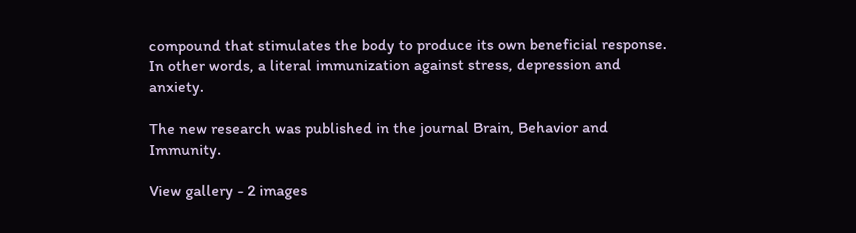compound that stimulates the body to produce its own beneficial response. In other words, a literal immunization against stress, depression and anxiety.

The new research was published in the journal Brain, Behavior and Immunity.

View gallery - 2 images